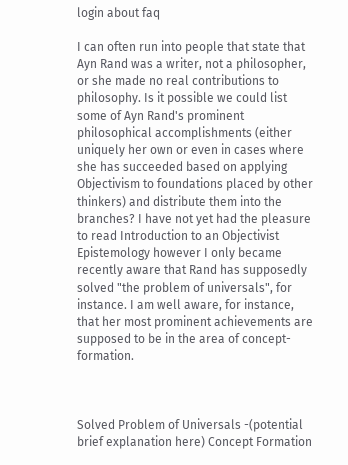login about faq

I can often run into people that state that Ayn Rand was a writer, not a philosopher, or she made no real contributions to philosophy. Is it possible we could list some of Ayn Rand's prominent philosophical accomplishments (either uniquely her own or even in cases where she has succeeded based on applying Objectivism to foundations placed by other thinkers) and distribute them into the branches? I have not yet had the pleasure to read Introduction to an Objectivist Epistemology however I only became recently aware that Rand has supposedly solved "the problem of universals", for instance. I am well aware, for instance, that her most prominent achievements are supposed to be in the area of concept-formation.



Solved Problem of Universals -(potential brief explanation here) Concept Formation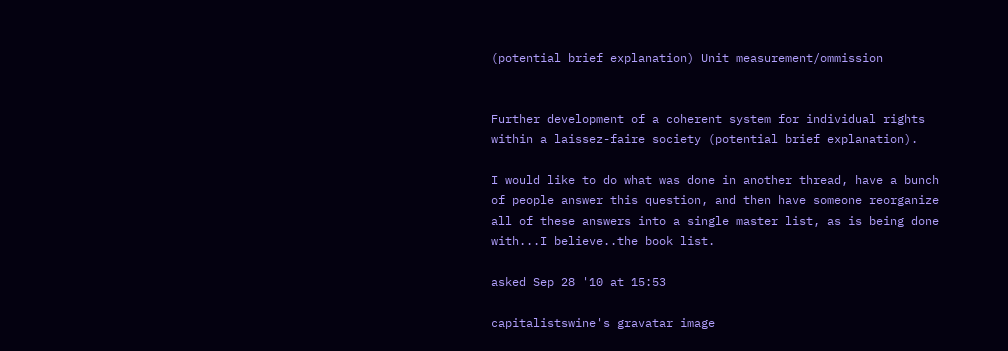(potential brief explanation) Unit measurement/ommission


Further development of a coherent system for individual rights within a laissez-faire society (potential brief explanation).

I would like to do what was done in another thread, have a bunch of people answer this question, and then have someone reorganize all of these answers into a single master list, as is being done with...I believe..the book list.

asked Sep 28 '10 at 15:53

capitalistswine's gravatar image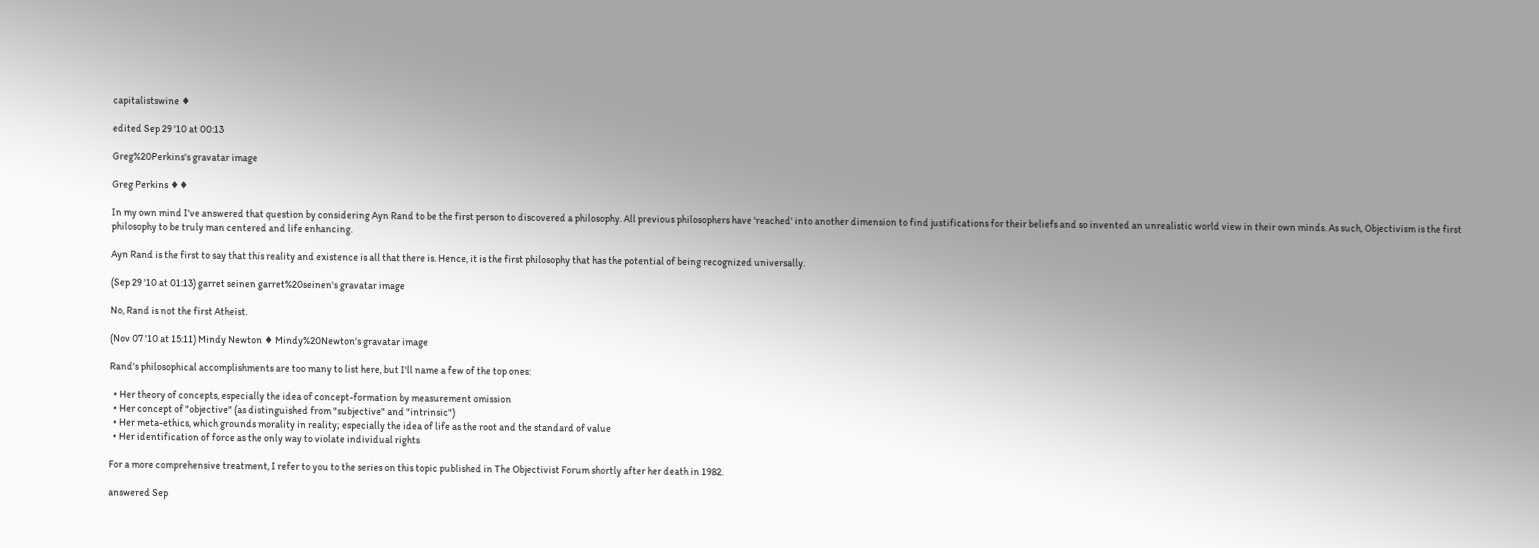capitalistswine ♦

edited Sep 29 '10 at 00:13

Greg%20Perkins's gravatar image

Greg Perkins ♦♦

In my own mind I've answered that question by considering Ayn Rand to be the first person to discovered a philosophy. All previous philosophers have 'reached' into another dimension to find justifications for their beliefs and so invented an unrealistic world view in their own minds. As such, Objectivism is the first philosophy to be truly man centered and life enhancing.

Ayn Rand is the first to say that this reality and existence is all that there is. Hence, it is the first philosophy that has the potential of being recognized universally.

(Sep 29 '10 at 01:13) garret seinen garret%20seinen's gravatar image

No, Rand is not the first Atheist.

(Nov 07 '10 at 15:11) Mindy Newton ♦ Mindy%20Newton's gravatar image

Rand's philosophical accomplishments are too many to list here, but I'll name a few of the top ones:

  • Her theory of concepts, especially the idea of concept-formation by measurement omission
  • Her concept of "objective" (as distinguished from "subjective" and "intrinsic")
  • Her meta-ethics, which grounds morality in reality; especially the idea of life as the root and the standard of value
  • Her identification of force as the only way to violate individual rights

For a more comprehensive treatment, I refer to you to the series on this topic published in The Objectivist Forum shortly after her death in 1982.

answered Sep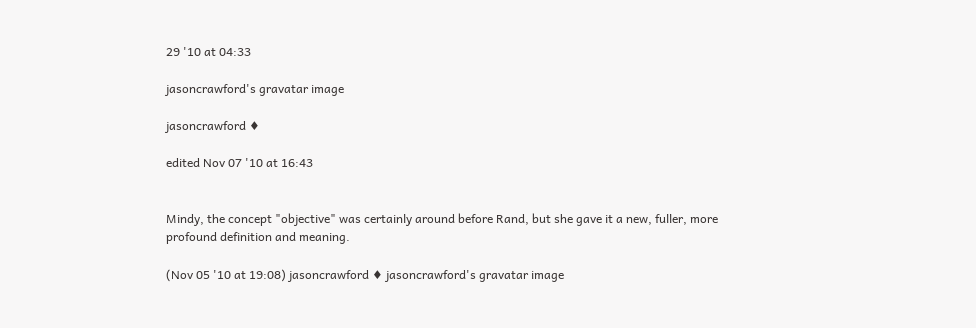29 '10 at 04:33

jasoncrawford's gravatar image

jasoncrawford ♦

edited Nov 07 '10 at 16:43


Mindy, the concept "objective" was certainly around before Rand, but she gave it a new, fuller, more profound definition and meaning.

(Nov 05 '10 at 19:08) jasoncrawford ♦ jasoncrawford's gravatar image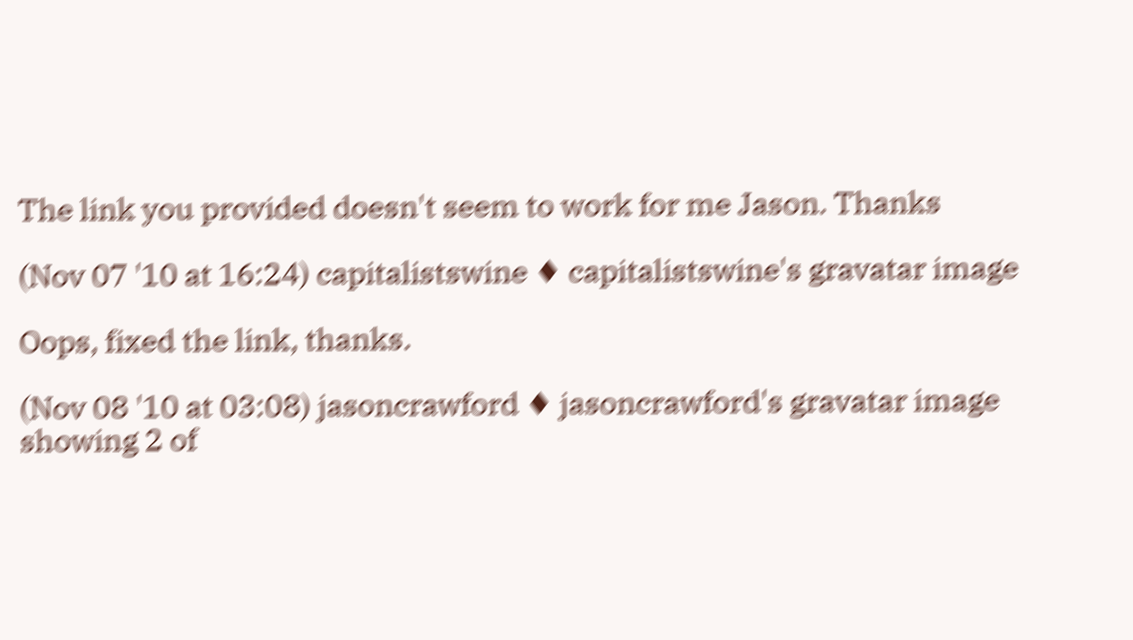The link you provided doesn't seem to work for me Jason. Thanks

(Nov 07 '10 at 16:24) capitalistswine ♦ capitalistswine's gravatar image

Oops, fixed the link, thanks.

(Nov 08 '10 at 03:08) jasoncrawford ♦ jasoncrawford's gravatar image
showing 2 of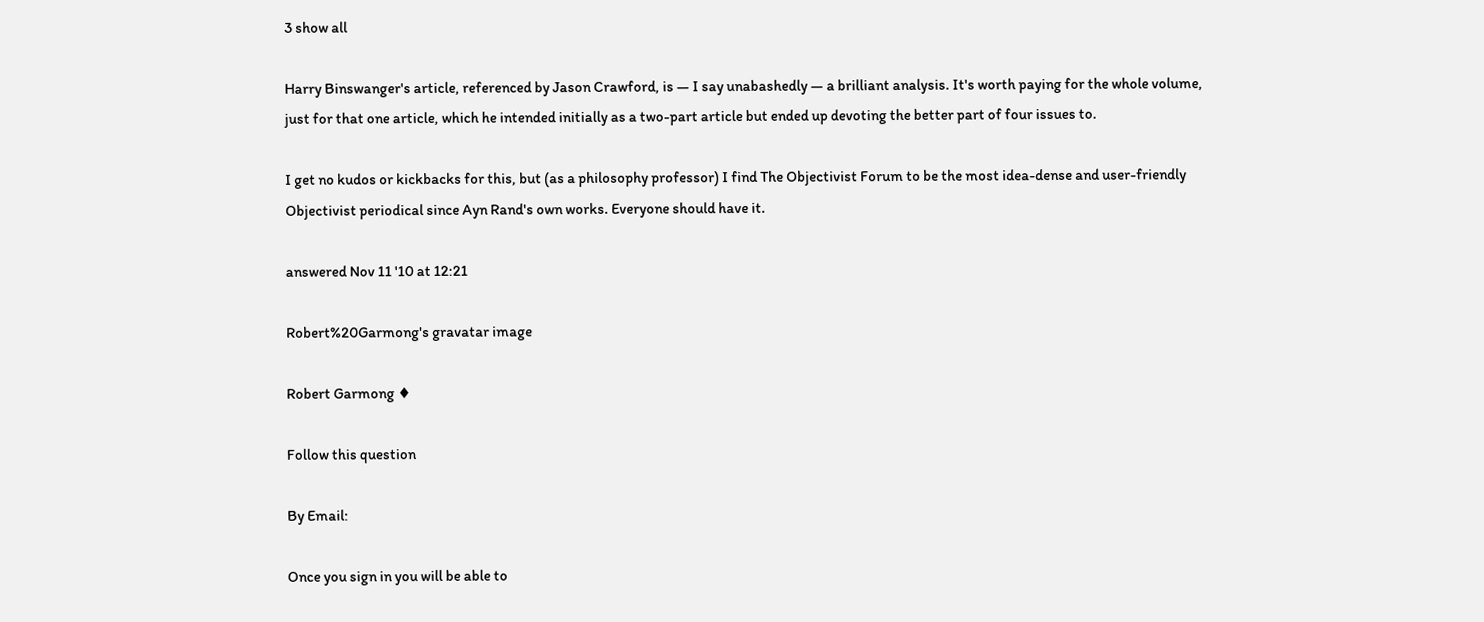3 show all

Harry Binswanger's article, referenced by Jason Crawford, is — I say unabashedly — a brilliant analysis. It's worth paying for the whole volume, just for that one article, which he intended initially as a two-part article but ended up devoting the better part of four issues to.

I get no kudos or kickbacks for this, but (as a philosophy professor) I find The Objectivist Forum to be the most idea-dense and user-friendly Objectivist periodical since Ayn Rand's own works. Everyone should have it.

answered Nov 11 '10 at 12:21

Robert%20Garmong's gravatar image

Robert Garmong ♦

Follow this question

By Email:

Once you sign in you will be able to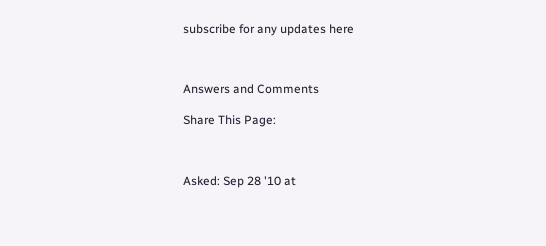subscribe for any updates here



Answers and Comments

Share This Page:



Asked: Sep 28 '10 at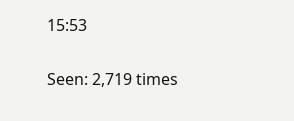15:53

Seen: 2,719 times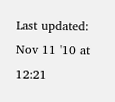Last updated: Nov 11 '10 at 12:21